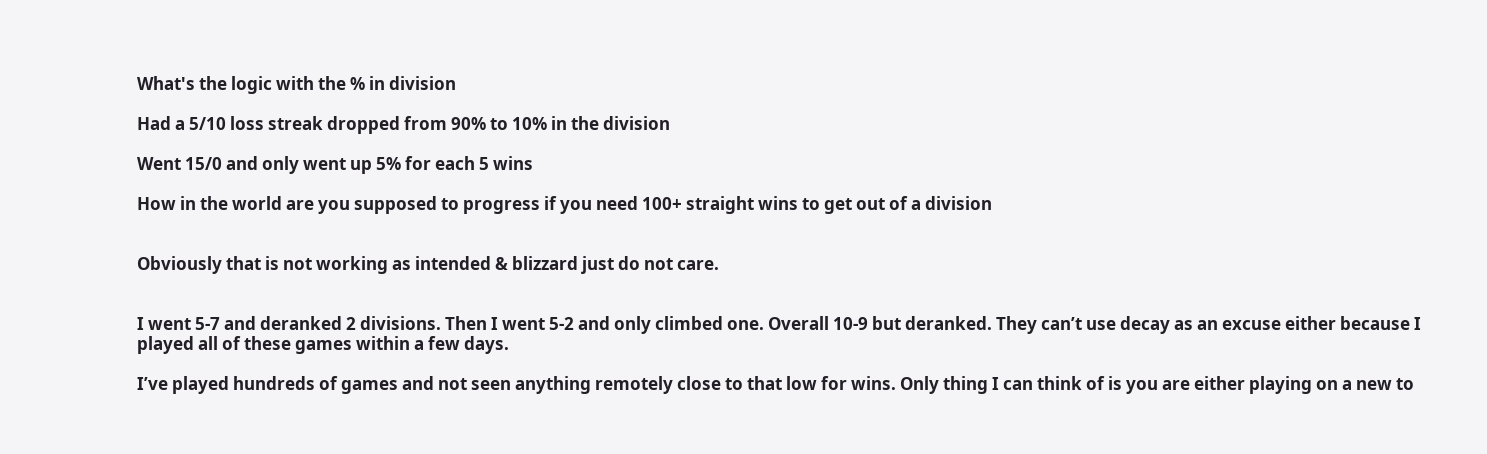What's the logic with the % in division

Had a 5/10 loss streak dropped from 90% to 10% in the division

Went 15/0 and only went up 5% for each 5 wins

How in the world are you supposed to progress if you need 100+ straight wins to get out of a division


Obviously that is not working as intended & blizzard just do not care.


I went 5-7 and deranked 2 divisions. Then I went 5-2 and only climbed one. Overall 10-9 but deranked. They can’t use decay as an excuse either because I played all of these games within a few days.

I’ve played hundreds of games and not seen anything remotely close to that low for wins. Only thing I can think of is you are either playing on a new to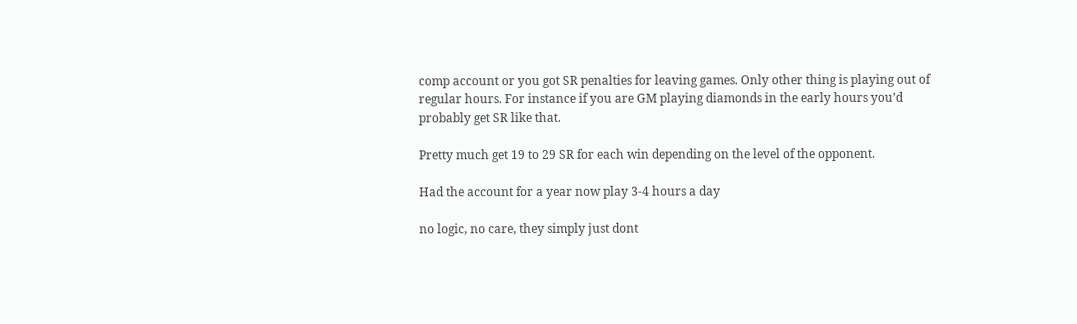comp account or you got SR penalties for leaving games. Only other thing is playing out of regular hours. For instance if you are GM playing diamonds in the early hours you’d probably get SR like that.

Pretty much get 19 to 29 SR for each win depending on the level of the opponent.

Had the account for a year now play 3-4 hours a day

no logic, no care, they simply just dont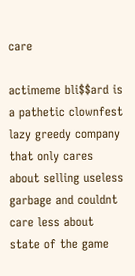care

actimeme bli$$ard is a pathetic clownfest lazy greedy company that only cares about selling useless garbage and couldnt care less about state of the game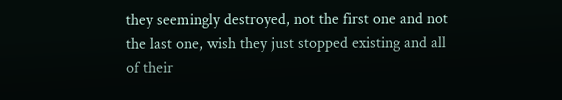they seemingly destroyed, not the first one and not the last one, wish they just stopped existing and all of their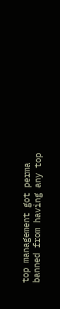top management got perma banned from having any top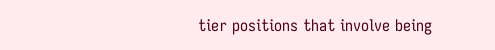tier positions that involve being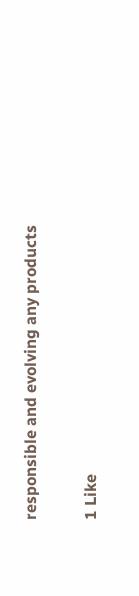responsible and evolving any products

1 Like